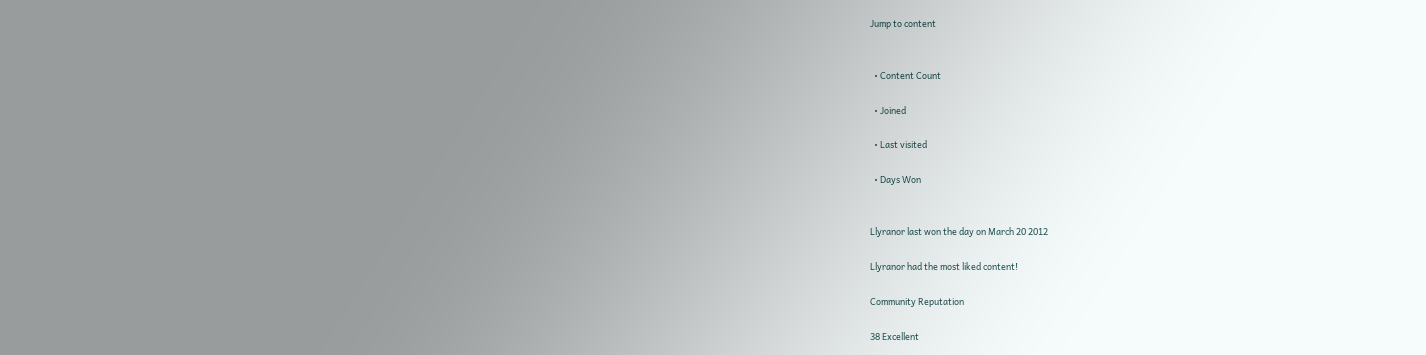Jump to content


  • Content Count

  • Joined

  • Last visited

  • Days Won


Llyranor last won the day on March 20 2012

Llyranor had the most liked content!

Community Reputation

38 Excellent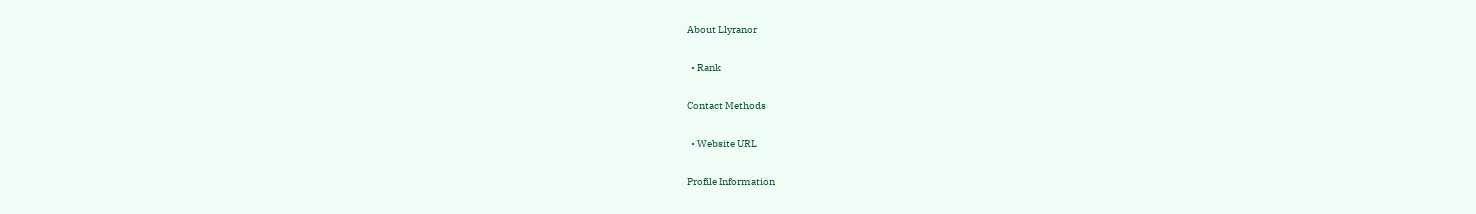About Llyranor

  • Rank

Contact Methods

  • Website URL

Profile Information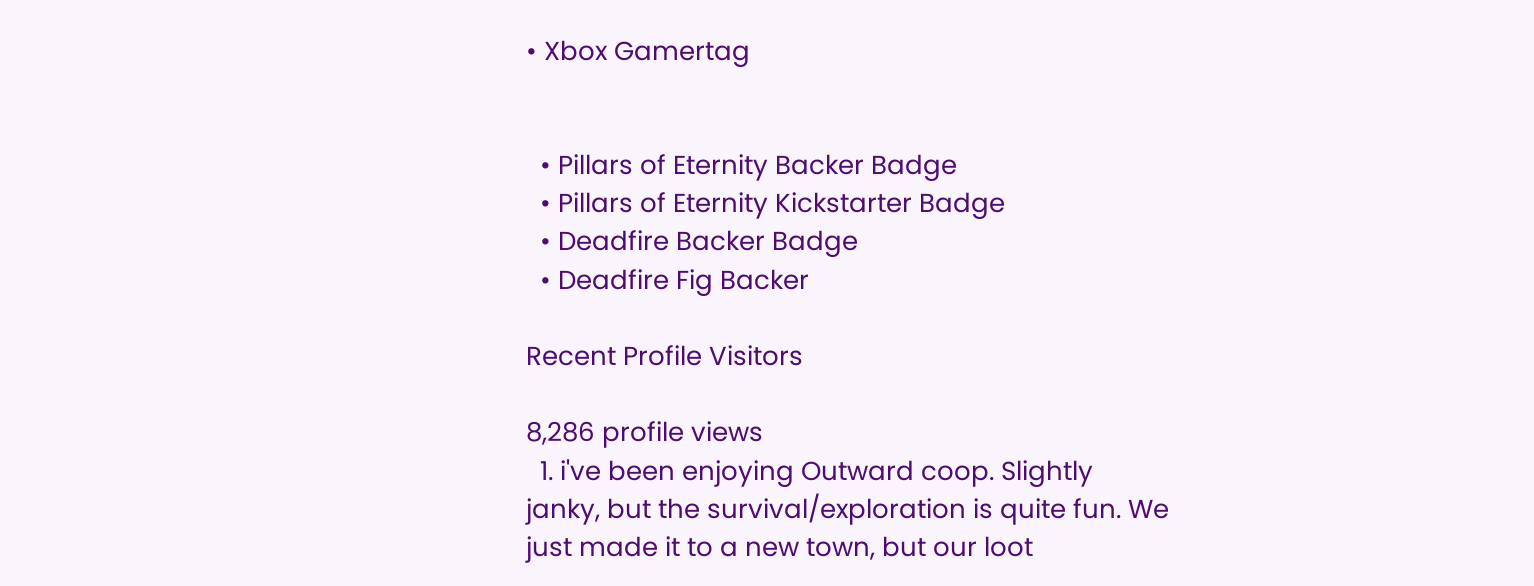• Xbox Gamertag


  • Pillars of Eternity Backer Badge
  • Pillars of Eternity Kickstarter Badge
  • Deadfire Backer Badge
  • Deadfire Fig Backer

Recent Profile Visitors

8,286 profile views
  1. i've been enjoying Outward coop. Slightly janky, but the survival/exploration is quite fun. We just made it to a new town, but our loot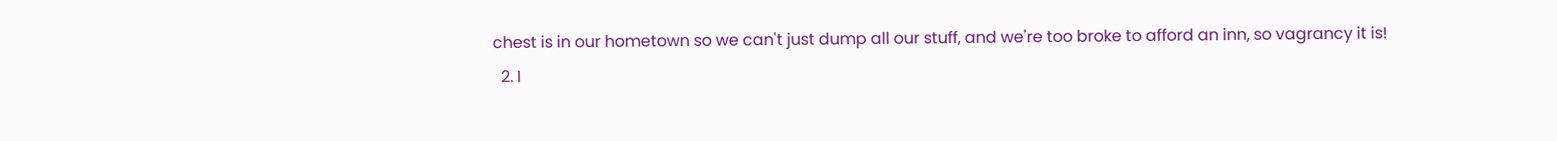chest is in our hometown so we can't just dump all our stuff, and we're too broke to afford an inn, so vagrancy it is!
  2. I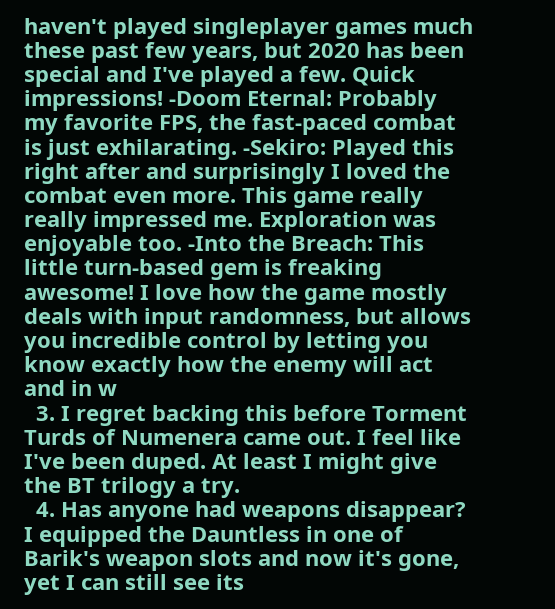haven't played singleplayer games much these past few years, but 2020 has been special and I've played a few. Quick impressions! -Doom Eternal: Probably my favorite FPS, the fast-paced combat is just exhilarating. -Sekiro: Played this right after and surprisingly I loved the combat even more. This game really really impressed me. Exploration was enjoyable too. -Into the Breach: This little turn-based gem is freaking awesome! I love how the game mostly deals with input randomness, but allows you incredible control by letting you know exactly how the enemy will act and in w
  3. I regret backing this before Torment Turds of Numenera came out. I feel like I've been duped. At least I might give the BT trilogy a try.
  4. Has anyone had weapons disappear? I equipped the Dauntless in one of Barik's weapon slots and now it's gone, yet I can still see its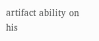artifact ability on his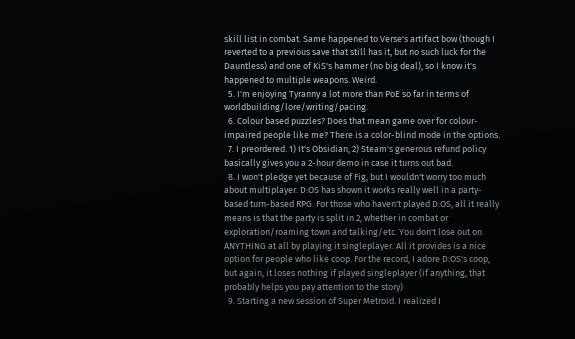skill list in combat. Same happened to Verse's artifact bow (though I reverted to a previous save that still has it, but no such luck for the Dauntless) and one of KiS's hammer (no big deal), so I know it's happened to multiple weapons. Weird.
  5. I'm enjoying Tyranny a lot more than PoE so far in terms of worldbuilding/lore/writing/pacing.
  6. Colour based puzzles? Does that mean game over for colour-impaired people like me? There is a color-blind mode in the options.
  7. I preordered. 1) It's Obsidian, 2) Steam's generous refund policy basically gives you a 2-hour demo in case it turns out bad.
  8. I won't pledge yet because of Fig, but I wouldn't worry too much about multiplayer. D:OS has shown it works really well in a party-based turn-based RPG. For those who haven't played D:OS, all it really means is that the party is split in 2, whether in combat or exploration/roaming town and talking/etc. You don't lose out on ANYTHING at all by playing it singleplayer. All it provides is a nice option for people who like coop. For the record, I adore D:OS's coop, but again, it loses nothing if played singleplayer (if anything, that probably helps you pay attention to the story)
  9. Starting a new session of Super Metroid. I realized I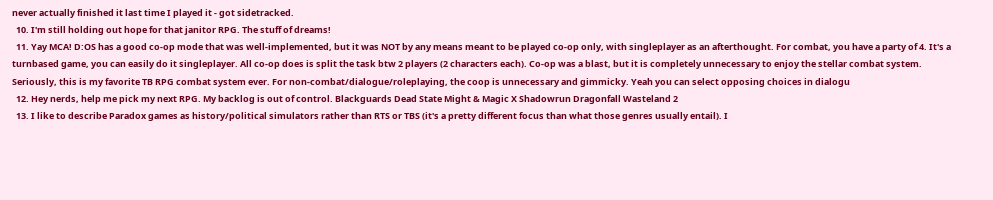never actually finished it last time I played it - got sidetracked.
  10. I'm still holding out hope for that janitor RPG. The stuff of dreams!
  11. Yay MCA! D:OS has a good co-op mode that was well-implemented, but it was NOT by any means meant to be played co-op only, with singleplayer as an afterthought. For combat, you have a party of 4. It's a turnbased game, you can easily do it singleplayer. All co-op does is split the task btw 2 players (2 characters each). Co-op was a blast, but it is completely unnecessary to enjoy the stellar combat system. Seriously, this is my favorite TB RPG combat system ever. For non-combat/dialogue/roleplaying, the coop is unnecessary and gimmicky. Yeah you can select opposing choices in dialogu
  12. Hey nerds, help me pick my next RPG. My backlog is out of control. Blackguards Dead State Might & Magic X Shadowrun Dragonfall Wasteland 2
  13. I like to describe Paradox games as history/political simulators rather than RTS or TBS (it's a pretty different focus than what those genres usually entail). I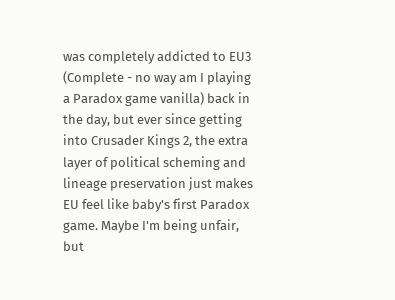was completely addicted to EU3 (Complete - no way am I playing a Paradox game vanilla) back in the day, but ever since getting into Crusader Kings 2, the extra layer of political scheming and lineage preservation just makes EU feel like baby's first Paradox game. Maybe I'm being unfair, but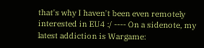that's why I haven't been even remotely interested in EU4 :/ ---- On a sidenote, my latest addiction is Wargame: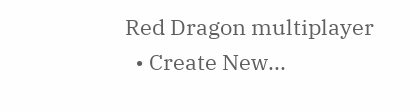Red Dragon multiplayer
  • Create New...